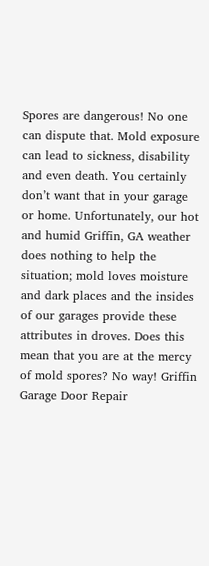Spores are dangerous! No one can dispute that. Mold exposure can lead to sickness, disability and even death. You certainly don’t want that in your garage or home. Unfortunately, our hot and humid Griffin, GA weather does nothing to help the situation; mold loves moisture and dark places and the insides of our garages provide these attributes in droves. Does this mean that you are at the mercy of mold spores? No way! Griffin Garage Door Repair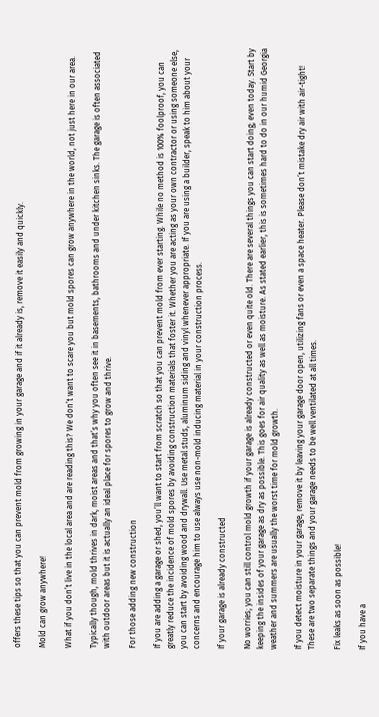offers these tips so that you can prevent mold from growing in your garage and if it already is, remove it easily and quickly.

Mold can grow anywhere!

What if you don’t live in the local area and are reading this? We don’t want to scare you but mold spores can grow anywhere in the world, not just here in our area.

Typically though, mold thrives in dark, moist areas and that’s why you often see it in basements, bathrooms and under kitchen sinks. The garage is often associated with outdoor areas but it is actually an ideal place for spores to grow and thrive.

For those adding new construction

If you are adding a garage or shed, you’ll want to start from scratch so that you can prevent mold from ever starting. While no method is 100% foolproof, you can greatly reduce the incidence of mold spores by avoiding construction materials that foster it. Whether you are acting as your own contractor or using someone else, you can start by avoiding wood and drywall. Use metal studs, aluminum siding and vinyl whenever appropriate. If you are using a builder, speak to him about your concerns and encourage him to use always use non-mold inducing material in your construction process.

If your garage is already constructed

No worries; you can still control mold growth if your garage is already constructed or even quite old. There are several things you can start doing; even today. Start by keeping the insides of your garage as dry as possible. This goes for air quality as well as moisture. As stated earlier, this is sometimes hard to do in our humid Georgia weather and summers are usually the worst time for mold growth.

If you detect moisture in your garage, remove it by leaving your garage door open, utilizing fans or even a space heater. Please don’t mistake dry air with air-tight! These are two separate things and your garage needs to be well ventilated at all times.

Fix leaks as soon as possible!

If you have a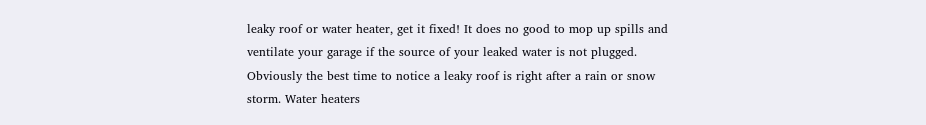leaky roof or water heater, get it fixed! It does no good to mop up spills and ventilate your garage if the source of your leaked water is not plugged. Obviously the best time to notice a leaky roof is right after a rain or snow storm. Water heaters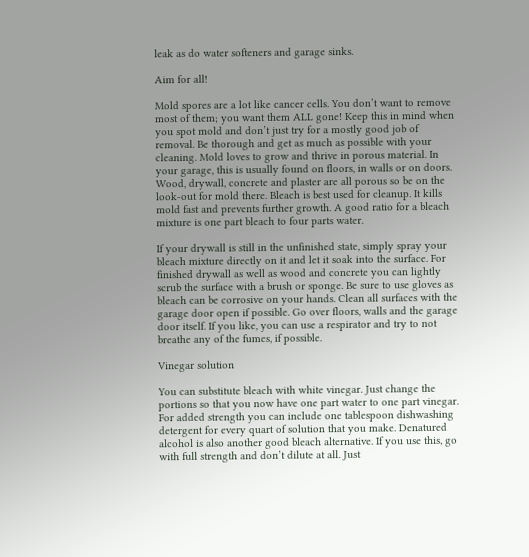leak as do water softeners and garage sinks.

Aim for all!

Mold spores are a lot like cancer cells. You don’t want to remove most of them; you want them ALL gone! Keep this in mind when you spot mold and don’t just try for a mostly good job of removal. Be thorough and get as much as possible with your cleaning. Mold loves to grow and thrive in porous material. In your garage, this is usually found on floors, in walls or on doors. Wood, drywall, concrete and plaster are all porous so be on the look-out for mold there. Bleach is best used for cleanup. It kills mold fast and prevents further growth. A good ratio for a bleach mixture is one part bleach to four parts water.

If your drywall is still in the unfinished state, simply spray your bleach mixture directly on it and let it soak into the surface. For finished drywall as well as wood and concrete you can lightly scrub the surface with a brush or sponge. Be sure to use gloves as bleach can be corrosive on your hands. Clean all surfaces with the garage door open if possible. Go over floors, walls and the garage door itself. If you like, you can use a respirator and try to not breathe any of the fumes, if possible.

Vinegar solution

You can substitute bleach with white vinegar. Just change the portions so that you now have one part water to one part vinegar. For added strength you can include one tablespoon dishwashing detergent for every quart of solution that you make. Denatured alcohol is also another good bleach alternative. If you use this, go with full strength and don’t dilute at all. Just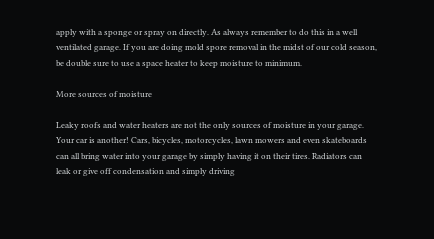apply with a sponge or spray on directly. As always remember to do this in a well ventilated garage. If you are doing mold spore removal in the midst of our cold season, be double sure to use a space heater to keep moisture to minimum.

More sources of moisture

Leaky roofs and water heaters are not the only sources of moisture in your garage. Your car is another! Cars, bicycles, motorcycles, lawn mowers and even skateboards can all bring water into your garage by simply having it on their tires. Radiators can leak or give off condensation and simply driving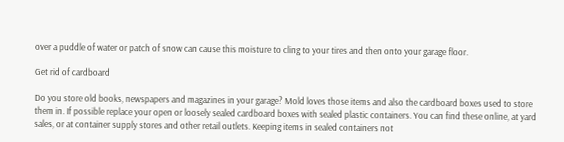over a puddle of water or patch of snow can cause this moisture to cling to your tires and then onto your garage floor.

Get rid of cardboard

Do you store old books, newspapers and magazines in your garage? Mold loves those items and also the cardboard boxes used to store them in. If possible replace your open or loosely sealed cardboard boxes with sealed plastic containers. You can find these online, at yard sales, or at container supply stores and other retail outlets. Keeping items in sealed containers not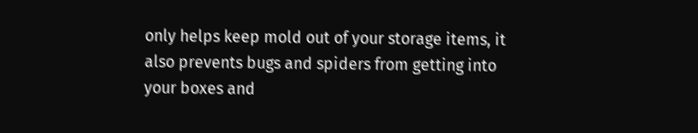only helps keep mold out of your storage items, it also prevents bugs and spiders from getting into your boxes and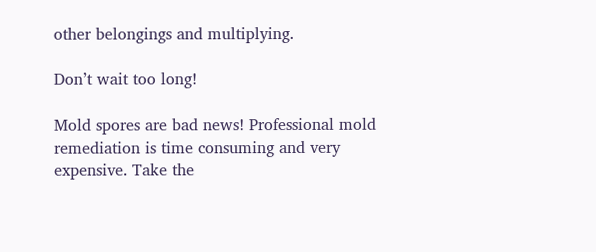other belongings and multiplying.

Don’t wait too long!

Mold spores are bad news! Professional mold remediation is time consuming and very expensive. Take the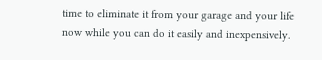time to eliminate it from your garage and your life now while you can do it easily and inexpensively.